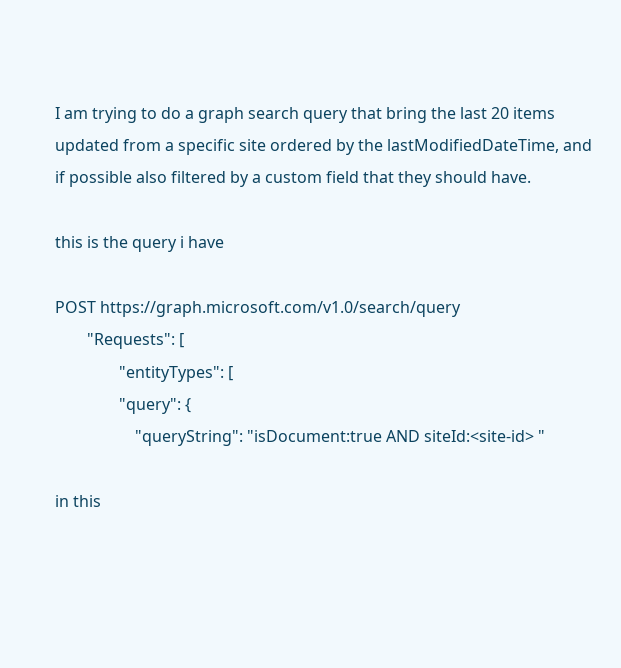I am trying to do a graph search query that bring the last 20 items updated from a specific site ordered by the lastModifiedDateTime, and if possible also filtered by a custom field that they should have.

this is the query i have

POST https://graph.microsoft.com/v1.0/search/query
        "Requests": [
                "entityTypes": [
                "query": {
                    "queryString": "isDocument:true AND siteId:<site-id> "

in this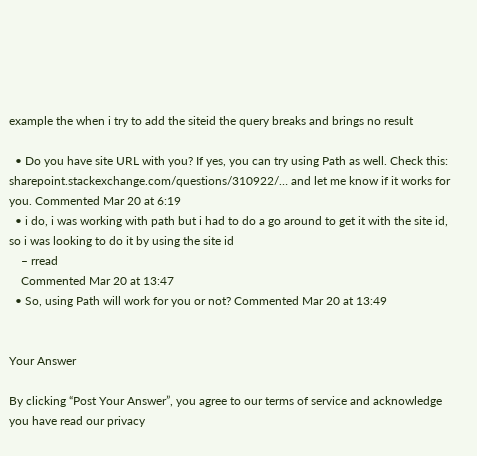example the when i try to add the siteid the query breaks and brings no result

  • Do you have site URL with you? If yes, you can try using Path as well. Check this: sharepoint.stackexchange.com/questions/310922/… and let me know if it works for you. Commented Mar 20 at 6:19
  • i do, i was working with path but i had to do a go around to get it with the site id, so i was looking to do it by using the site id
    – rread
    Commented Mar 20 at 13:47
  • So, using Path will work for you or not? Commented Mar 20 at 13:49


Your Answer

By clicking “Post Your Answer”, you agree to our terms of service and acknowledge you have read our privacy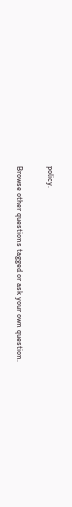policy.

Browse other questions tagged or ask your own question.